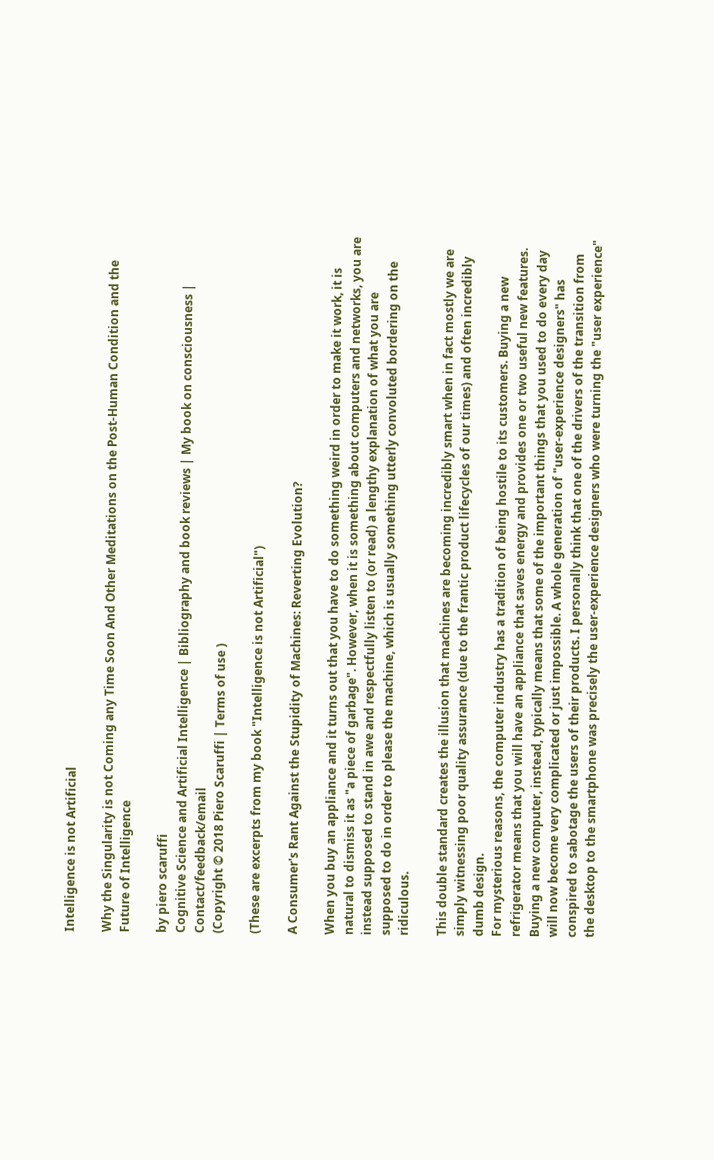Intelligence is not Artificial

Why the Singularity is not Coming any Time Soon And Other Meditations on the Post-Human Condition and the Future of Intelligence

by piero scaruffi
Cognitive Science and Artificial Intelligence | Bibliography and book reviews | My book on consciousness | Contact/feedback/email
(Copyright © 2018 Piero Scaruffi | Terms of use )

(These are excerpts from my book "Intelligence is not Artificial")

A Consumer's Rant Against the Stupidity of Machines: Reverting Evolution?

When you buy an appliance and it turns out that you have to do something weird in order to make it work, it is natural to dismiss it as "a piece of garbage". However, when it is something about computers and networks, you are instead supposed to stand in awe and respectfully listen to (or read) a lengthy explanation of what you are supposed to do in order to please the machine, which is usually something utterly convoluted bordering on the ridiculous.

This double standard creates the illusion that machines are becoming incredibly smart when in fact mostly we are simply witnessing poor quality assurance (due to the frantic product lifecycles of our times) and often incredibly dumb design.
For mysterious reasons, the computer industry has a tradition of being hostile to its customers. Buying a new refrigerator means that you will have an appliance that saves energy and provides one or two useful new features. Buying a new computer, instead, typically means that some of the important things that you used to do every day will now become very complicated or just impossible. A whole generation of "user-experience designers" has conspired to sabotage the users of their products. I personally think that one of the drivers of the transition from the desktop to the smartphone was precisely the user-experience designers who were turning the "user experience"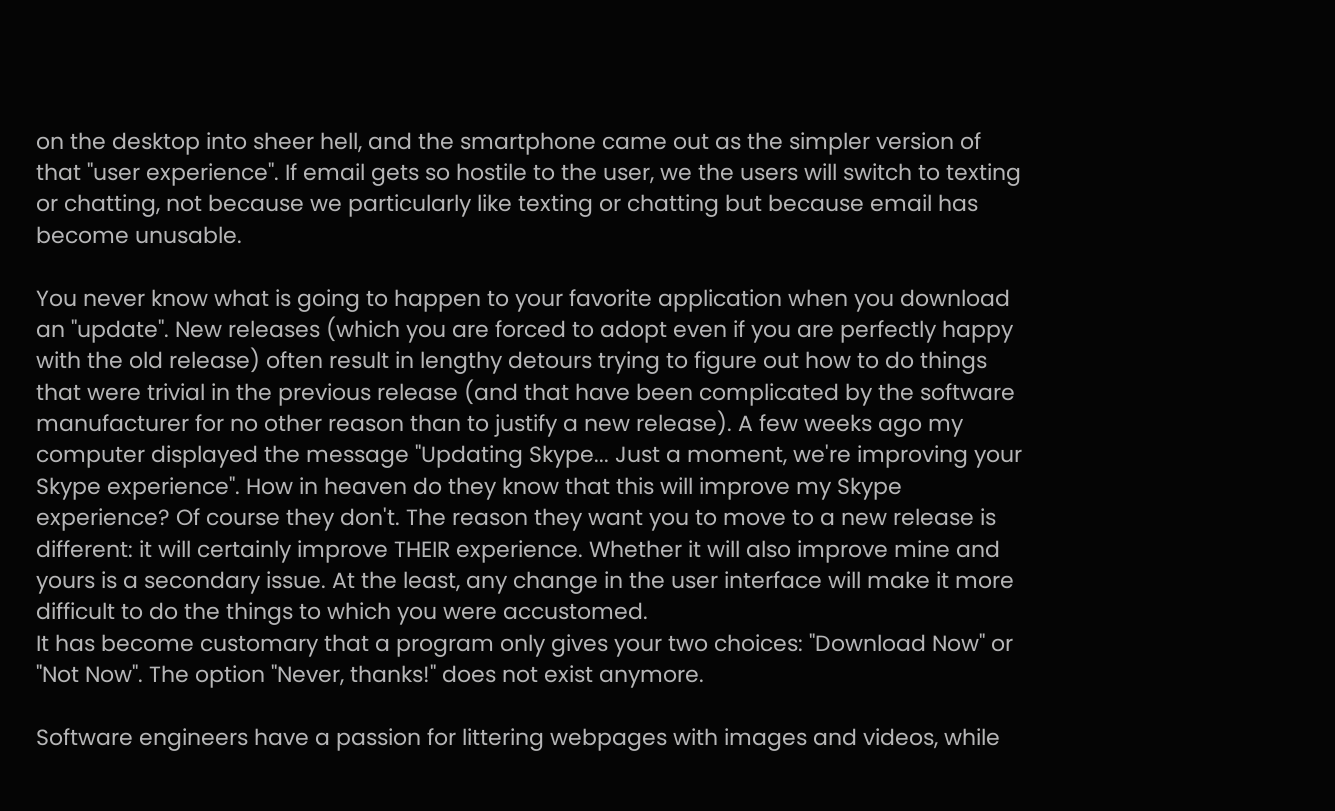on the desktop into sheer hell, and the smartphone came out as the simpler version of that "user experience". If email gets so hostile to the user, we the users will switch to texting or chatting, not because we particularly like texting or chatting but because email has become unusable.

You never know what is going to happen to your favorite application when you download an "update". New releases (which you are forced to adopt even if you are perfectly happy with the old release) often result in lengthy detours trying to figure out how to do things that were trivial in the previous release (and that have been complicated by the software manufacturer for no other reason than to justify a new release). A few weeks ago my computer displayed the message "Updating Skype... Just a moment, we're improving your Skype experience". How in heaven do they know that this will improve my Skype experience? Of course they don't. The reason they want you to move to a new release is different: it will certainly improve THEIR experience. Whether it will also improve mine and yours is a secondary issue. At the least, any change in the user interface will make it more difficult to do the things to which you were accustomed.
It has become customary that a program only gives your two choices: "Download Now" or "Not Now". The option "Never, thanks!" does not exist anymore.

Software engineers have a passion for littering webpages with images and videos, while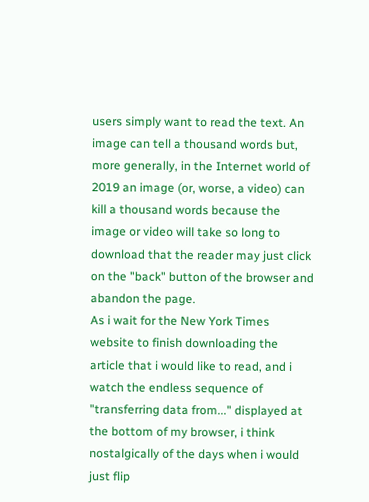users simply want to read the text. An image can tell a thousand words but, more generally, in the Internet world of 2019 an image (or, worse, a video) can kill a thousand words because the image or video will take so long to download that the reader may just click on the "back" button of the browser and abandon the page.
As i wait for the New York Times website to finish downloading the article that i would like to read, and i watch the endless sequence of "transferring data from..." displayed at the bottom of my browser, i think nostalgically of the days when i would just flip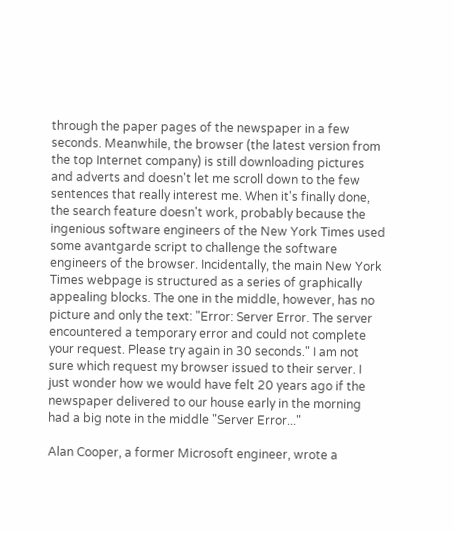through the paper pages of the newspaper in a few seconds. Meanwhile, the browser (the latest version from the top Internet company) is still downloading pictures and adverts and doesn't let me scroll down to the few sentences that really interest me. When it's finally done, the search feature doesn't work, probably because the ingenious software engineers of the New York Times used some avantgarde script to challenge the software engineers of the browser. Incidentally, the main New York Times webpage is structured as a series of graphically appealing blocks. The one in the middle, however, has no picture and only the text: "Error: Server Error. The server encountered a temporary error and could not complete your request. Please try again in 30 seconds." I am not sure which request my browser issued to their server. I just wonder how we would have felt 20 years ago if the newspaper delivered to our house early in the morning had a big note in the middle "Server Error..."

Alan Cooper, a former Microsoft engineer, wrote a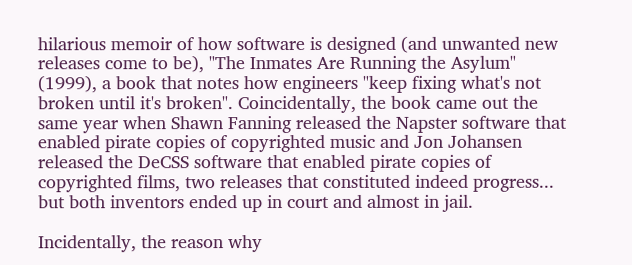hilarious memoir of how software is designed (and unwanted new releases come to be), "The Inmates Are Running the Asylum" (1999), a book that notes how engineers "keep fixing what's not broken until it's broken". Coincidentally, the book came out the same year when Shawn Fanning released the Napster software that enabled pirate copies of copyrighted music and Jon Johansen released the DeCSS software that enabled pirate copies of copyrighted films, two releases that constituted indeed progress... but both inventors ended up in court and almost in jail.

Incidentally, the reason why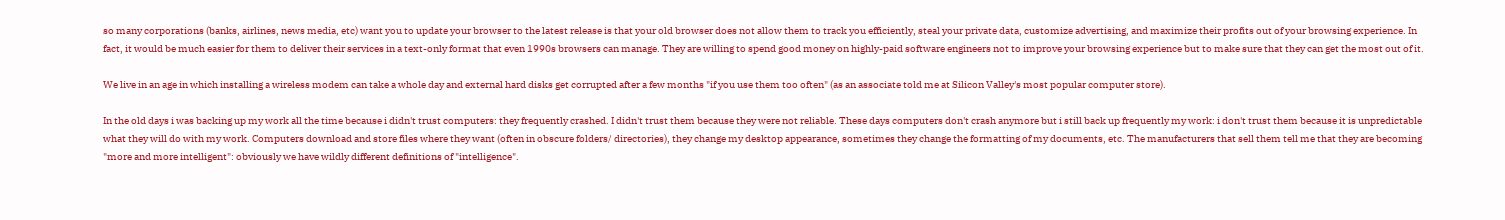so many corporations (banks, airlines, news media, etc) want you to update your browser to the latest release is that your old browser does not allow them to track you efficiently, steal your private data, customize advertising, and maximize their profits out of your browsing experience. In fact, it would be much easier for them to deliver their services in a text-only format that even 1990s browsers can manage. They are willing to spend good money on highly-paid software engineers not to improve your browsing experience but to make sure that they can get the most out of it.

We live in an age in which installing a wireless modem can take a whole day and external hard disks get corrupted after a few months "if you use them too often" (as an associate told me at Silicon Valley's most popular computer store).

In the old days i was backing up my work all the time because i didn't trust computers: they frequently crashed. I didn't trust them because they were not reliable. These days computers don't crash anymore but i still back up frequently my work: i don't trust them because it is unpredictable what they will do with my work. Computers download and store files where they want (often in obscure folders/ directories), they change my desktop appearance, sometimes they change the formatting of my documents, etc. The manufacturers that sell them tell me that they are becoming "more and more intelligent": obviously we have wildly different definitions of "intelligence".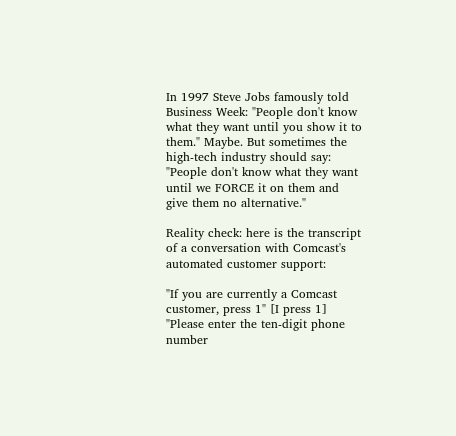In 1997 Steve Jobs famously told Business Week: "People don't know what they want until you show it to them." Maybe. But sometimes the high-tech industry should say: "People don't know what they want until we FORCE it on them and give them no alternative."

Reality check: here is the transcript of a conversation with Comcast's automated customer support:

"If you are currently a Comcast customer, press 1" [I press 1]
"Please enter the ten-digit phone number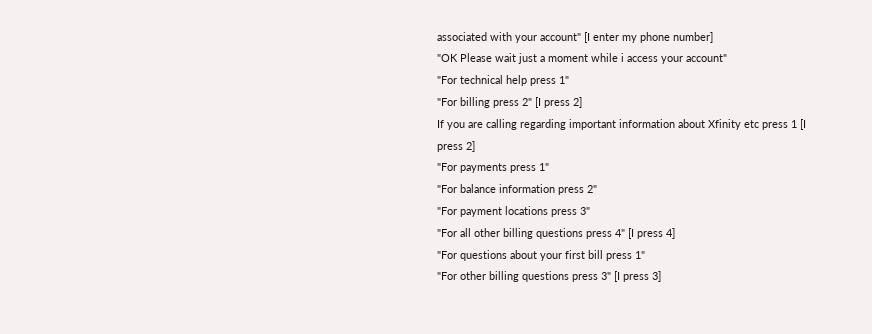associated with your account" [I enter my phone number]
"OK Please wait just a moment while i access your account"
"For technical help press 1"
"For billing press 2" [I press 2]
If you are calling regarding important information about Xfinity etc press 1 [I press 2]
"For payments press 1"
"For balance information press 2"
"For payment locations press 3"
"For all other billing questions press 4" [I press 4]
"For questions about your first bill press 1"
"For other billing questions press 3" [I press 3]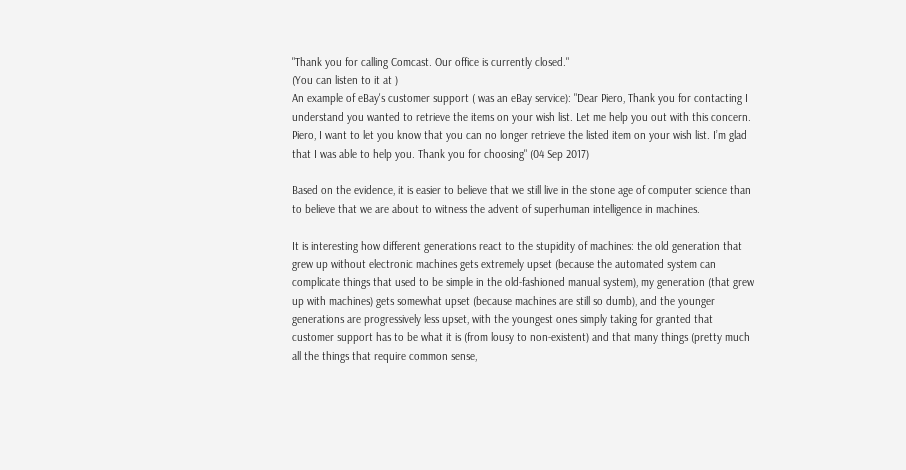"Thank you for calling Comcast. Our office is currently closed."
(You can listen to it at )
An example of eBay's customer support ( was an eBay service): "Dear Piero, Thank you for contacting I understand you wanted to retrieve the items on your wish list. Let me help you out with this concern. Piero, I want to let you know that you can no longer retrieve the listed item on your wish list. I’m glad that I was able to help you. Thank you for choosing" (04 Sep 2017)

Based on the evidence, it is easier to believe that we still live in the stone age of computer science than to believe that we are about to witness the advent of superhuman intelligence in machines.

It is interesting how different generations react to the stupidity of machines: the old generation that grew up without electronic machines gets extremely upset (because the automated system can complicate things that used to be simple in the old-fashioned manual system), my generation (that grew up with machines) gets somewhat upset (because machines are still so dumb), and the younger generations are progressively less upset, with the youngest ones simply taking for granted that customer support has to be what it is (from lousy to non-existent) and that many things (pretty much all the things that require common sense,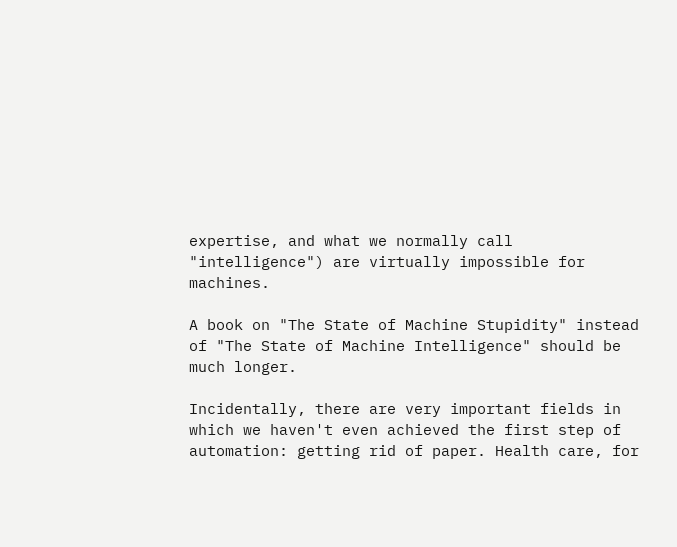expertise, and what we normally call "intelligence") are virtually impossible for machines.

A book on "The State of Machine Stupidity" instead of "The State of Machine Intelligence" should be much longer.

Incidentally, there are very important fields in which we haven't even achieved the first step of automation: getting rid of paper. Health care, for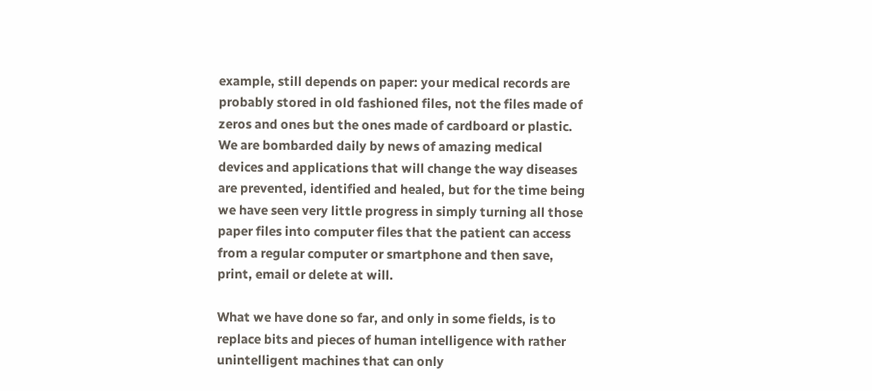example, still depends on paper: your medical records are probably stored in old fashioned files, not the files made of zeros and ones but the ones made of cardboard or plastic. We are bombarded daily by news of amazing medical devices and applications that will change the way diseases are prevented, identified and healed, but for the time being we have seen very little progress in simply turning all those paper files into computer files that the patient can access from a regular computer or smartphone and then save, print, email or delete at will.

What we have done so far, and only in some fields, is to replace bits and pieces of human intelligence with rather unintelligent machines that can only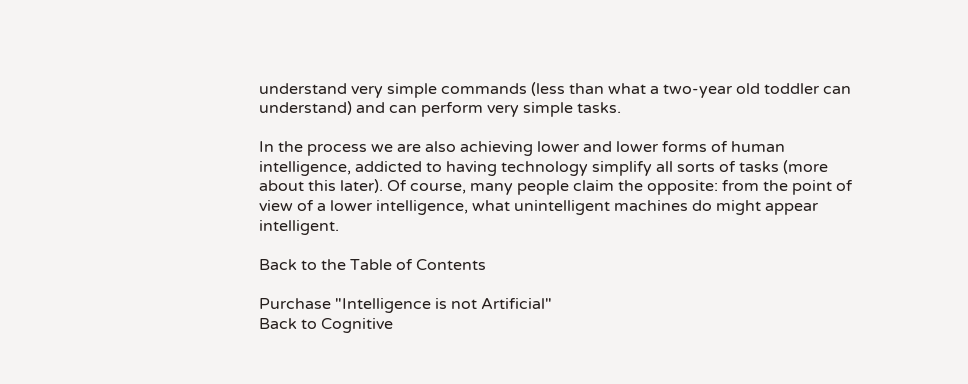understand very simple commands (less than what a two-year old toddler can understand) and can perform very simple tasks.

In the process we are also achieving lower and lower forms of human intelligence, addicted to having technology simplify all sorts of tasks (more about this later). Of course, many people claim the opposite: from the point of view of a lower intelligence, what unintelligent machines do might appear intelligent.

Back to the Table of Contents

Purchase "Intelligence is not Artificial"
Back to Cognitive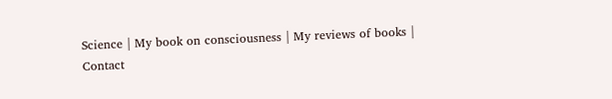Science | My book on consciousness | My reviews of books | Contact